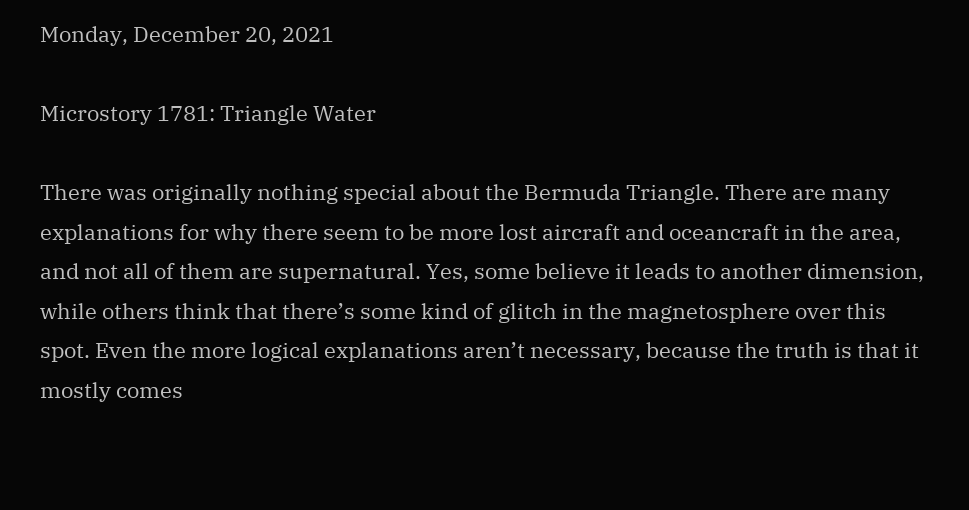Monday, December 20, 2021

Microstory 1781: Triangle Water

There was originally nothing special about the Bermuda Triangle. There are many explanations for why there seem to be more lost aircraft and oceancraft in the area, and not all of them are supernatural. Yes, some believe it leads to another dimension, while others think that there’s some kind of glitch in the magnetosphere over this spot. Even the more logical explanations aren’t necessary, because the truth is that it mostly comes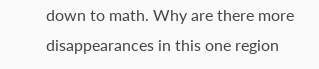down to math. Why are there more disappearances in this one region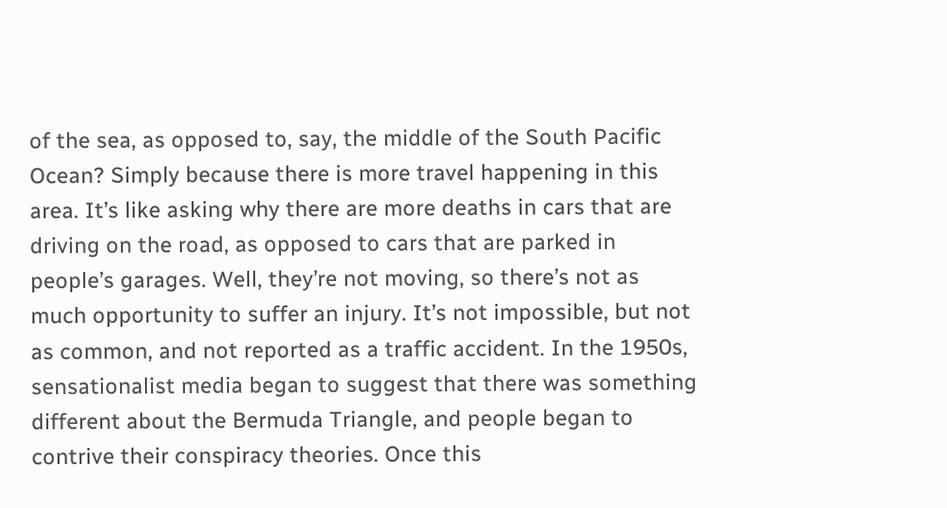of the sea, as opposed to, say, the middle of the South Pacific Ocean? Simply because there is more travel happening in this area. It’s like asking why there are more deaths in cars that are driving on the road, as opposed to cars that are parked in people’s garages. Well, they’re not moving, so there’s not as much opportunity to suffer an injury. It’s not impossible, but not as common, and not reported as a traffic accident. In the 1950s, sensationalist media began to suggest that there was something different about the Bermuda Triangle, and people began to contrive their conspiracy theories. Once this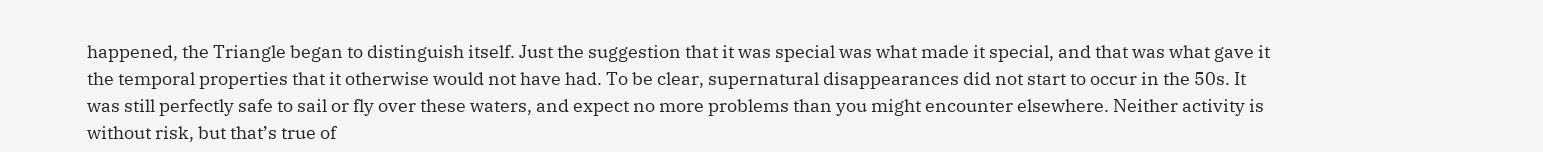happened, the Triangle began to distinguish itself. Just the suggestion that it was special was what made it special, and that was what gave it the temporal properties that it otherwise would not have had. To be clear, supernatural disappearances did not start to occur in the 50s. It was still perfectly safe to sail or fly over these waters, and expect no more problems than you might encounter elsewhere. Neither activity is without risk, but that’s true of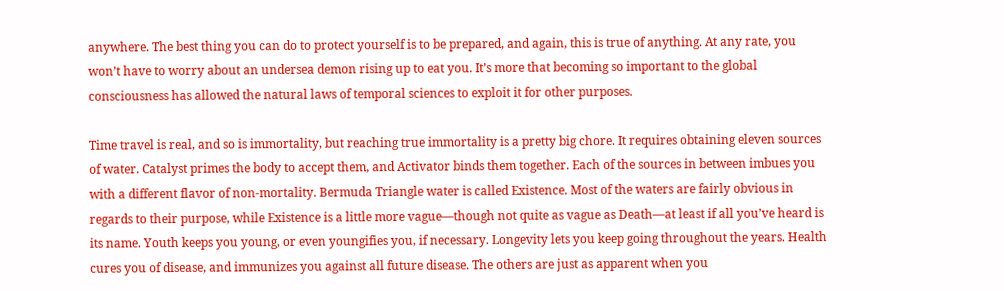anywhere. The best thing you can do to protect yourself is to be prepared, and again, this is true of anything. At any rate, you won’t have to worry about an undersea demon rising up to eat you. It’s more that becoming so important to the global consciousness has allowed the natural laws of temporal sciences to exploit it for other purposes.

Time travel is real, and so is immortality, but reaching true immortality is a pretty big chore. It requires obtaining eleven sources of water. Catalyst primes the body to accept them, and Activator binds them together. Each of the sources in between imbues you with a different flavor of non-mortality. Bermuda Triangle water is called Existence. Most of the waters are fairly obvious in regards to their purpose, while Existence is a little more vague—though not quite as vague as Death—at least if all you’ve heard is its name. Youth keeps you young, or even youngifies you, if necessary. Longevity lets you keep going throughout the years. Health cures you of disease, and immunizes you against all future disease. The others are just as apparent when you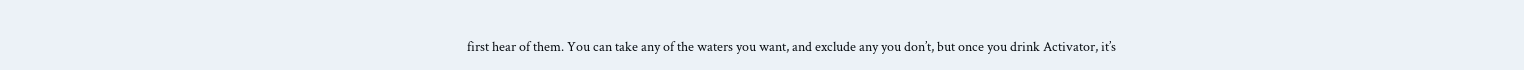first hear of them. You can take any of the waters you want, and exclude any you don’t, but once you drink Activator, it’s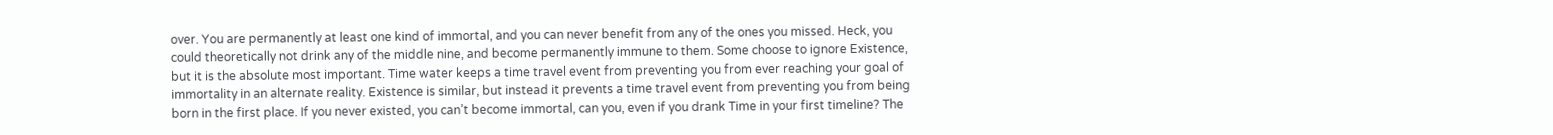over. You are permanently at least one kind of immortal, and you can never benefit from any of the ones you missed. Heck, you could theoretically not drink any of the middle nine, and become permanently immune to them. Some choose to ignore Existence, but it is the absolute most important. Time water keeps a time travel event from preventing you from ever reaching your goal of immortality in an alternate reality. Existence is similar, but instead it prevents a time travel event from preventing you from being born in the first place. If you never existed, you can’t become immortal, can you, even if you drank Time in your first timeline? The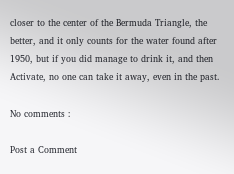closer to the center of the Bermuda Triangle, the better, and it only counts for the water found after 1950, but if you did manage to drink it, and then Activate, no one can take it away, even in the past.

No comments :

Post a Comment